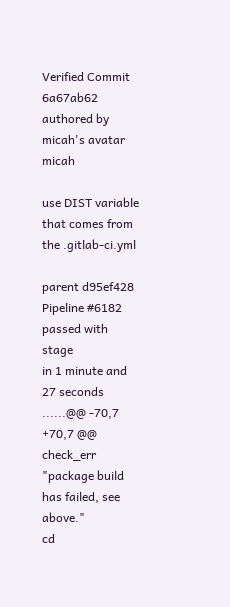Verified Commit 6a67ab62 authored by micah's avatar micah

use DIST variable that comes from the .gitlab-ci.yml

parent d95ef428
Pipeline #6182 passed with stage
in 1 minute and 27 seconds
......@@ -70,7 +70,7 @@ check_err "package build has failed, see above."
cd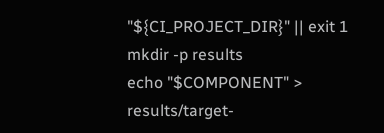"${CI_PROJECT_DIR}" || exit 1
mkdir -p results
echo "$COMPONENT" > results/target-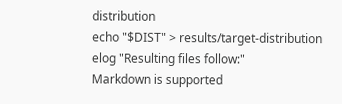distribution
echo "$DIST" > results/target-distribution
elog "Resulting files follow:"
Markdown is supported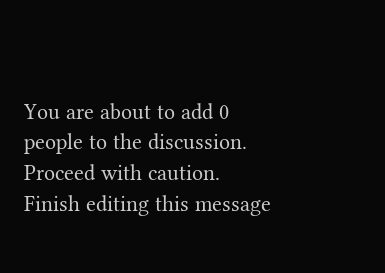You are about to add 0 people to the discussion. Proceed with caution.
Finish editing this message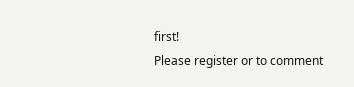first!
Please register or to comment